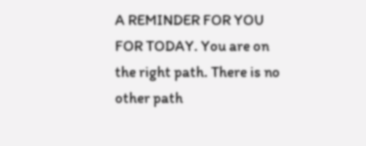A REMINDER FOR YOU FOR TODAY. You are on the right path. There is no other path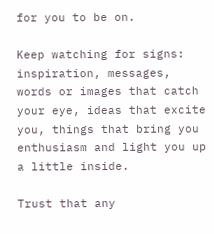for you to be on.

Keep watching for signs: inspiration, messages, words or images that catch your eye, ideas that excite you, things that bring you enthusiasm and light you up a little inside.

Trust that any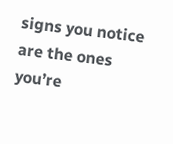signs you notice are the ones you’re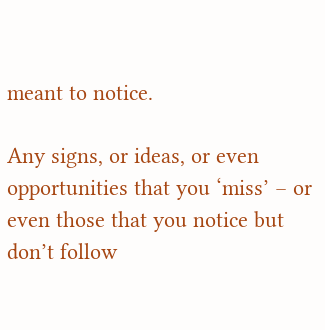meant to notice.

Any signs, or ideas, or even opportunities that you ‘miss’ – or even those that you notice but don’t follow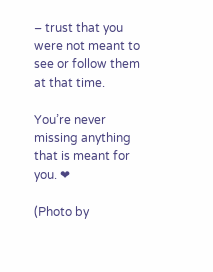– trust that you were not meant to see or follow them at that time.

You’re never missing anything that is meant for you. ❤

(Photo by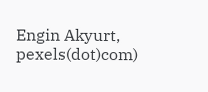Engin Akyurt, pexels(dot)com)